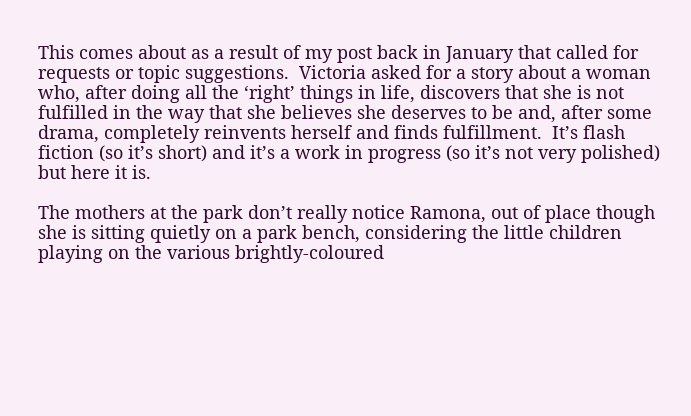This comes about as a result of my post back in January that called for requests or topic suggestions.  Victoria asked for a story about a woman who, after doing all the ‘right’ things in life, discovers that she is not fulfilled in the way that she believes she deserves to be and, after some drama, completely reinvents herself and finds fulfillment.  It’s flash fiction (so it’s short) and it’s a work in progress (so it’s not very polished) but here it is.

The mothers at the park don’t really notice Ramona, out of place though she is sitting quietly on a park bench, considering the little children playing on the various brightly-coloured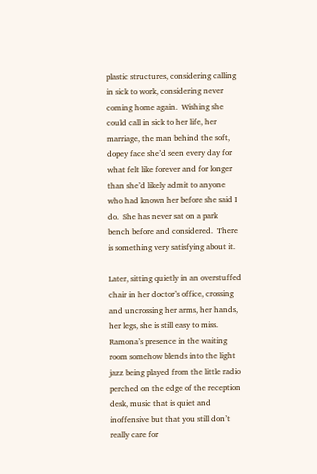plastic structures, considering calling in sick to work, considering never coming home again.  Wishing she could call in sick to her life, her marriage, the man behind the soft, dopey face she’d seen every day for what felt like forever and for longer than she’d likely admit to anyone who had known her before she said I do.  She has never sat on a park bench before and considered.  There is something very satisfying about it.

Later, sitting quietly in an overstuffed chair in her doctor’s office, crossing and uncrossing her arms, her hands, her legs, she is still easy to miss.  Ramona’s presence in the waiting room somehow blends into the light jazz being played from the little radio perched on the edge of the reception desk, music that is quiet and inoffensive but that you still don’t really care for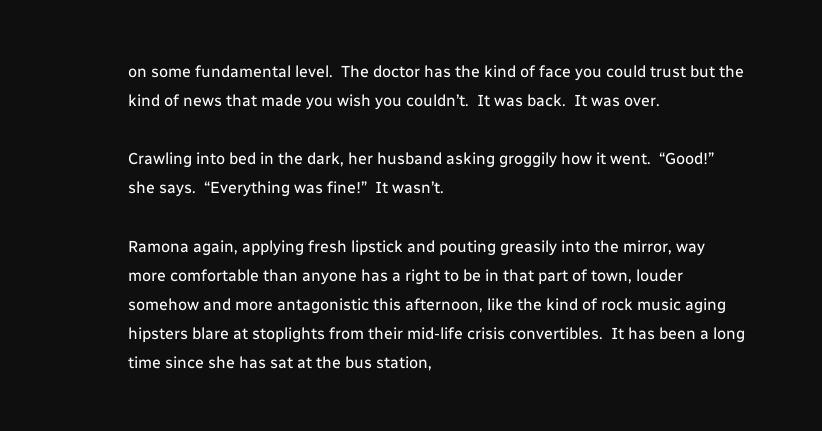on some fundamental level.  The doctor has the kind of face you could trust but the kind of news that made you wish you couldn’t.  It was back.  It was over.

Crawling into bed in the dark, her husband asking groggily how it went.  “Good!”  she says.  “Everything was fine!”  It wasn’t.

Ramona again, applying fresh lipstick and pouting greasily into the mirror, way more comfortable than anyone has a right to be in that part of town, louder somehow and more antagonistic this afternoon, like the kind of rock music aging hipsters blare at stoplights from their mid-life crisis convertibles.  It has been a long time since she has sat at the bus station,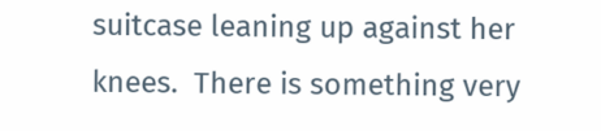suitcase leaning up against her knees.  There is something very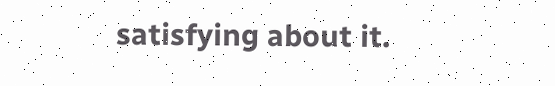satisfying about it.